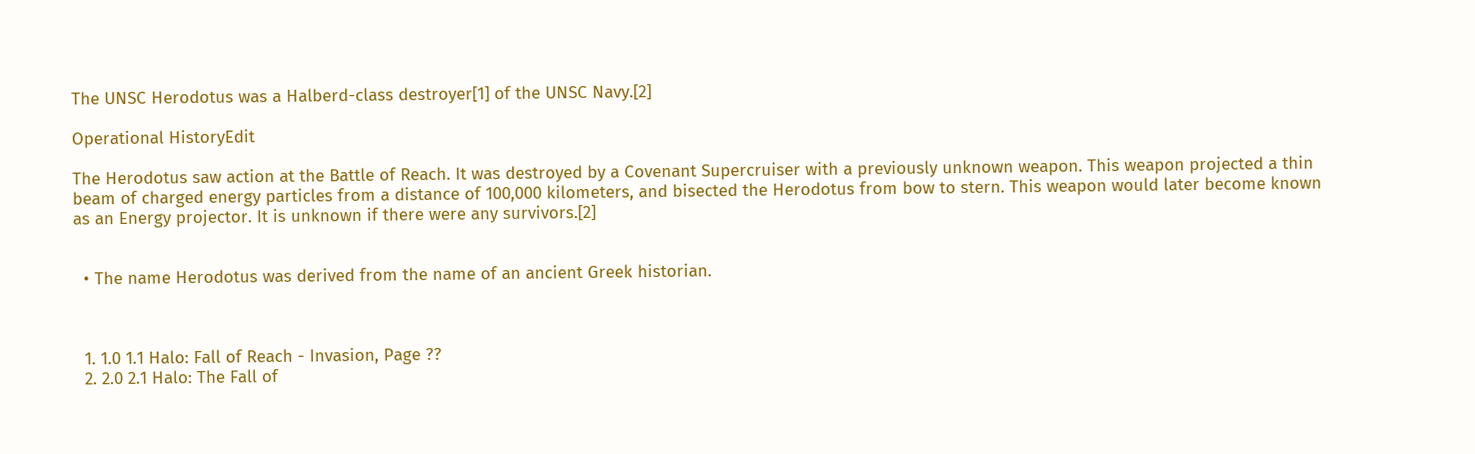The UNSC Herodotus was a Halberd-class destroyer[1] of the UNSC Navy.[2]

Operational HistoryEdit

The Herodotus saw action at the Battle of Reach. It was destroyed by a Covenant Supercruiser with a previously unknown weapon. This weapon projected a thin beam of charged energy particles from a distance of 100,000 kilometers, and bisected the Herodotus from bow to stern. This weapon would later become known as an Energy projector. It is unknown if there were any survivors.[2]


  • The name Herodotus was derived from the name of an ancient Greek historian.



  1. 1.0 1.1 Halo: Fall of Reach - Invasion, Page ??
  2. 2.0 2.1 Halo: The Fall of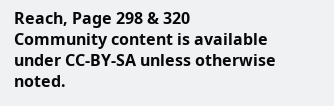Reach, Page 298 & 320
Community content is available under CC-BY-SA unless otherwise noted.